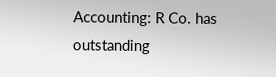Accounting: R Co. has outstanding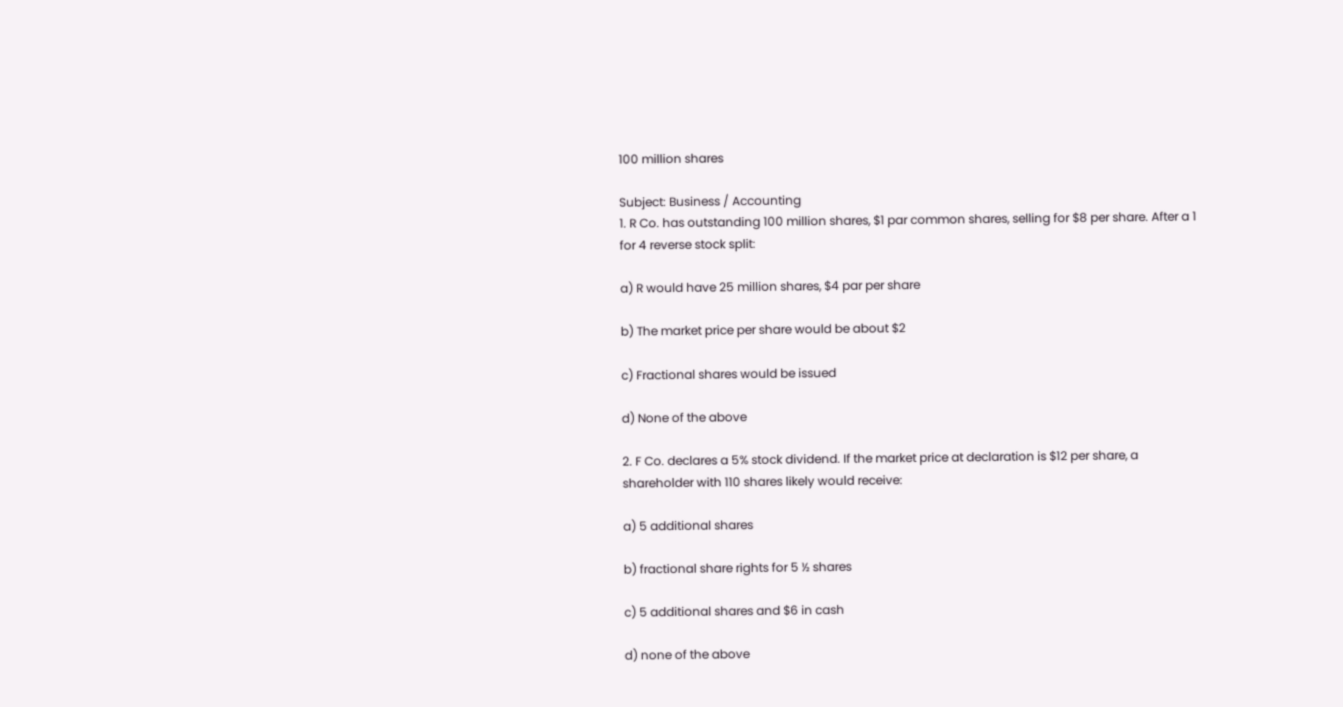100 million shares

Subject: Business / Accounting
1. R Co. has outstanding 100 million shares, $1 par common shares, selling for $8 per share. After a 1 for 4 reverse stock split:

a) R would have 25 million shares, $4 par per share

b) The market price per share would be about $2

c) Fractional shares would be issued

d) None of the above

2. F Co. declares a 5% stock dividend. If the market price at declaration is $12 per share, a shareholder with 110 shares likely would receive:

a) 5 additional shares

b) fractional share rights for 5 ½ shares

c) 5 additional shares and $6 in cash

d) none of the above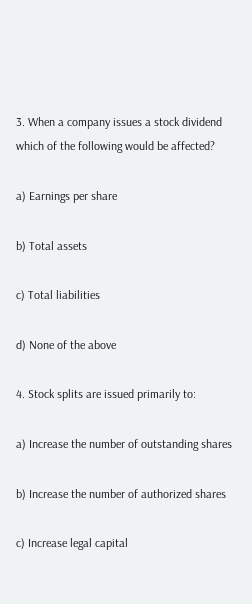3. When a company issues a stock dividend which of the following would be affected?

a) Earnings per share

b) Total assets

c) Total liabilities

d) None of the above

4. Stock splits are issued primarily to:

a) Increase the number of outstanding shares

b) Increase the number of authorized shares

c) Increase legal capital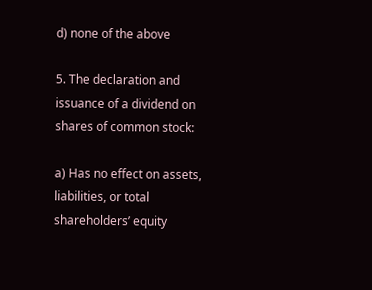d) none of the above

5. The declaration and issuance of a dividend on shares of common stock:

a) Has no effect on assets, liabilities, or total shareholders’ equity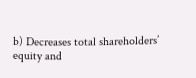b) Decreases total shareholders’ equity and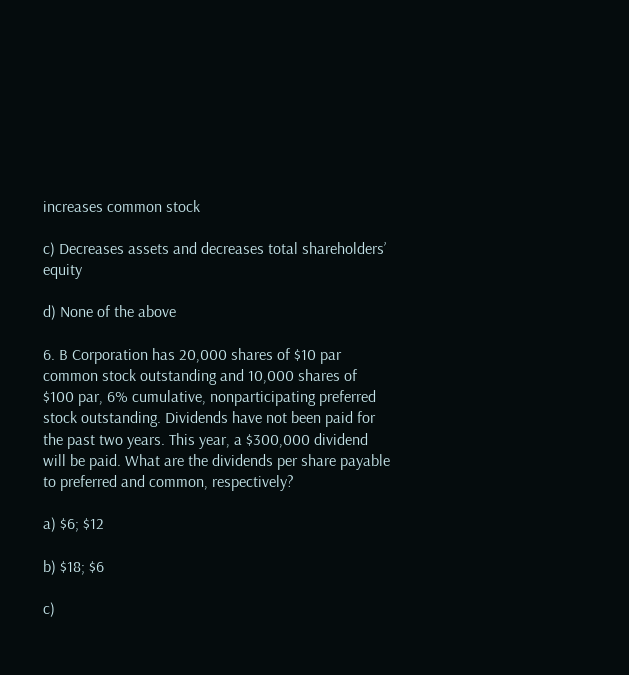increases common stock

c) Decreases assets and decreases total shareholders’ equity

d) None of the above

6. B Corporation has 20,000 shares of $10 par common stock outstanding and 10,000 shares of $100 par, 6% cumulative, nonparticipating preferred stock outstanding. Dividends have not been paid for the past two years. This year, a $300,000 dividend will be paid. What are the dividends per share payable to preferred and common, respectively?

a) $6; $12

b) $18; $6

c)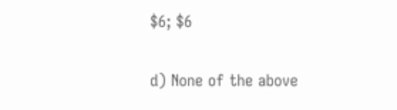$6; $6

d) None of the above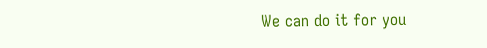We can do it for you